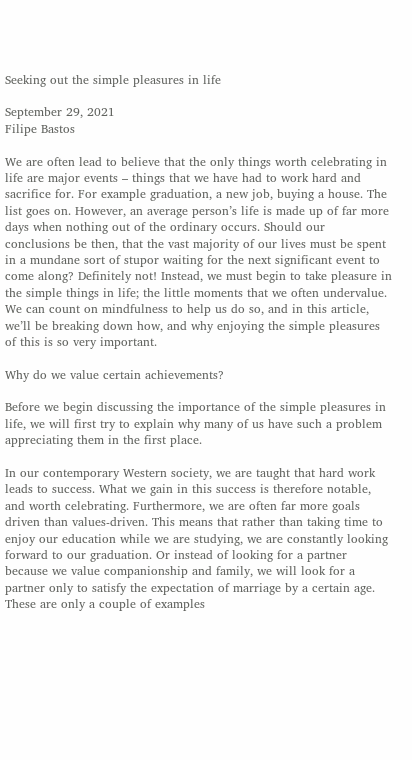Seeking out the simple pleasures in life

September 29, 2021
Filipe Bastos

We are often lead to believe that the only things worth celebrating in life are major events – things that we have had to work hard and sacrifice for. For example graduation, a new job, buying a house. The list goes on. However, an average person’s life is made up of far more days when nothing out of the ordinary occurs. Should our conclusions be then, that the vast majority of our lives must be spent in a mundane sort of stupor waiting for the next significant event to come along? Definitely not! Instead, we must begin to take pleasure in the simple things in life; the little moments that we often undervalue. We can count on mindfulness to help us do so, and in this article, we’ll be breaking down how, and why enjoying the simple pleasures of this is so very important.

Why do we value certain achievements?

Before we begin discussing the importance of the simple pleasures in life, we will first try to explain why many of us have such a problem appreciating them in the first place.

In our contemporary Western society, we are taught that hard work leads to success. What we gain in this success is therefore notable, and worth celebrating. Furthermore, we are often far more goals driven than values-driven. This means that rather than taking time to enjoy our education while we are studying, we are constantly looking forward to our graduation. Or instead of looking for a partner because we value companionship and family, we will look for a partner only to satisfy the expectation of marriage by a certain age. These are only a couple of examples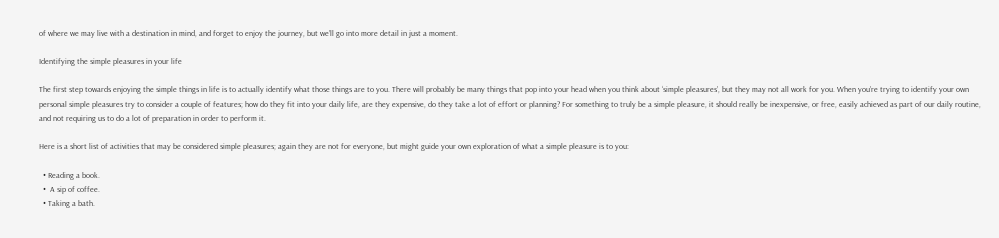of where we may live with a destination in mind, and forget to enjoy the journey, but we’ll go into more detail in just a moment.

Identifying the simple pleasures in your life

The first step towards enjoying the simple things in life is to actually identify what those things are to you. There will probably be many things that pop into your head when you think about ‘simple pleasures’, but they may not all work for you. When you’re trying to identify your own personal simple pleasures try to consider a couple of features; how do they fit into your daily life, are they expensive, do they take a lot of effort or planning? For something to truly be a simple pleasure, it should really be inexpensive, or free, easily achieved as part of our daily routine, and not requiring us to do a lot of preparation in order to perform it.

Here is a short list of activities that may be considered simple pleasures; again they are not for everyone, but might guide your own exploration of what a simple pleasure is to you:

  • Reading a book.
  •  A sip of coffee.
  • Taking a bath.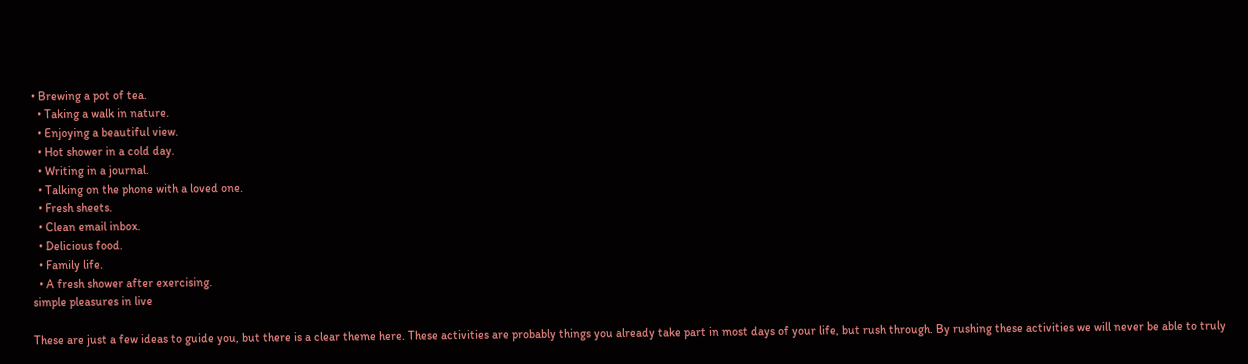• Brewing a pot of tea.
  • Taking a walk in nature.
  • Enjoying a beautiful view.
  • Hot shower in a cold day.
  • Writing in a journal.
  • Talking on the phone with a loved one.
  • Fresh sheets.
  • Clean email inbox.
  • Delicious food.
  • Family life.
  • A fresh shower after exercising.
simple pleasures in live

These are just a few ideas to guide you, but there is a clear theme here. These activities are probably things you already take part in most days of your life, but rush through. By rushing these activities we will never be able to truly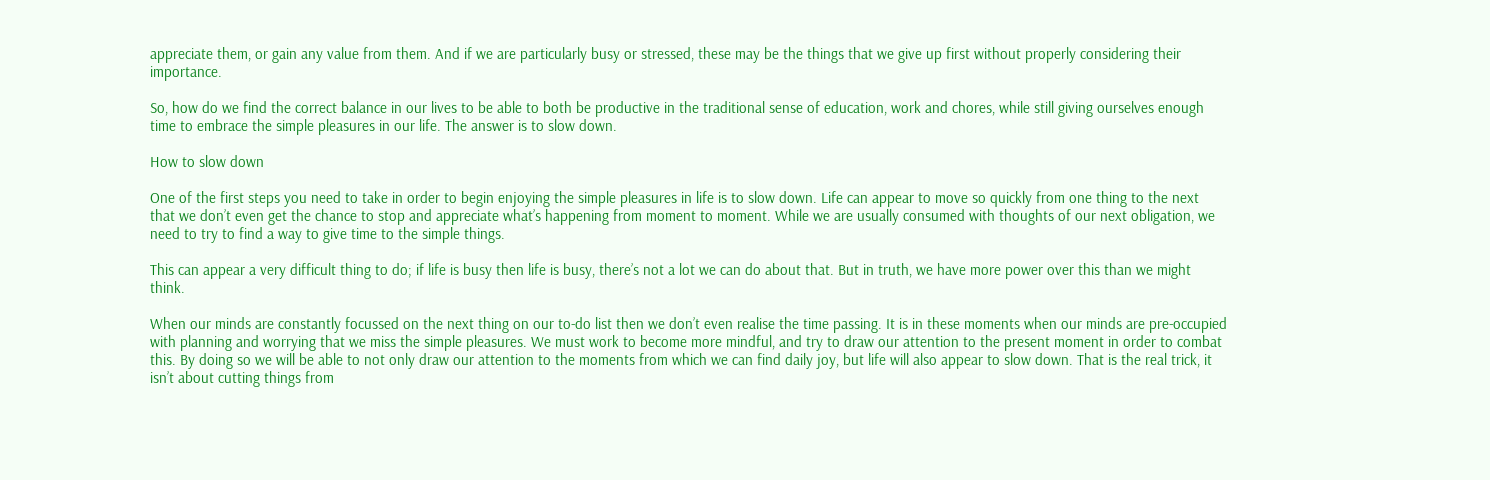appreciate them, or gain any value from them. And if we are particularly busy or stressed, these may be the things that we give up first without properly considering their importance.

So, how do we find the correct balance in our lives to be able to both be productive in the traditional sense of education, work and chores, while still giving ourselves enough time to embrace the simple pleasures in our life. The answer is to slow down.

How to slow down

One of the first steps you need to take in order to begin enjoying the simple pleasures in life is to slow down. Life can appear to move so quickly from one thing to the next that we don’t even get the chance to stop and appreciate what’s happening from moment to moment. While we are usually consumed with thoughts of our next obligation, we need to try to find a way to give time to the simple things.

This can appear a very difficult thing to do; if life is busy then life is busy, there’s not a lot we can do about that. But in truth, we have more power over this than we might think.

When our minds are constantly focussed on the next thing on our to-do list then we don’t even realise the time passing. It is in these moments when our minds are pre-occupied with planning and worrying that we miss the simple pleasures. We must work to become more mindful, and try to draw our attention to the present moment in order to combat this. By doing so we will be able to not only draw our attention to the moments from which we can find daily joy, but life will also appear to slow down. That is the real trick, it isn’t about cutting things from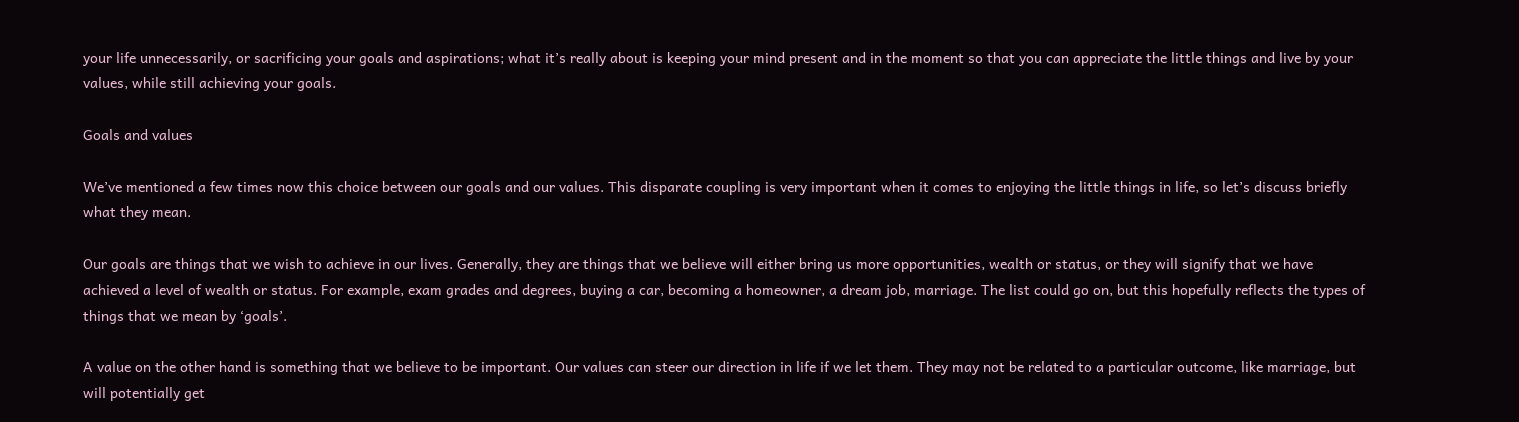your life unnecessarily, or sacrificing your goals and aspirations; what it’s really about is keeping your mind present and in the moment so that you can appreciate the little things and live by your values, while still achieving your goals.

Goals and values

We’ve mentioned a few times now this choice between our goals and our values. This disparate coupling is very important when it comes to enjoying the little things in life, so let’s discuss briefly what they mean.

Our goals are things that we wish to achieve in our lives. Generally, they are things that we believe will either bring us more opportunities, wealth or status, or they will signify that we have achieved a level of wealth or status. For example, exam grades and degrees, buying a car, becoming a homeowner, a dream job, marriage. The list could go on, but this hopefully reflects the types of things that we mean by ‘goals’.

A value on the other hand is something that we believe to be important. Our values can steer our direction in life if we let them. They may not be related to a particular outcome, like marriage, but will potentially get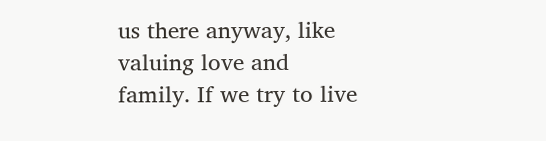us there anyway, like valuing love and family. If we try to live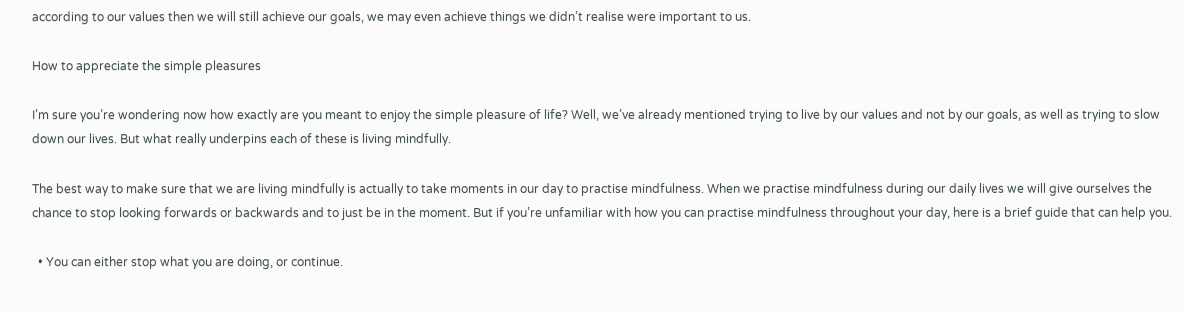according to our values then we will still achieve our goals, we may even achieve things we didn’t realise were important to us.

How to appreciate the simple pleasures

I’m sure you’re wondering now how exactly are you meant to enjoy the simple pleasure of life? Well, we’ve already mentioned trying to live by our values and not by our goals, as well as trying to slow down our lives. But what really underpins each of these is living mindfully.

The best way to make sure that we are living mindfully is actually to take moments in our day to practise mindfulness. When we practise mindfulness during our daily lives we will give ourselves the chance to stop looking forwards or backwards and to just be in the moment. But if you’re unfamiliar with how you can practise mindfulness throughout your day, here is a brief guide that can help you.

  • You can either stop what you are doing, or continue.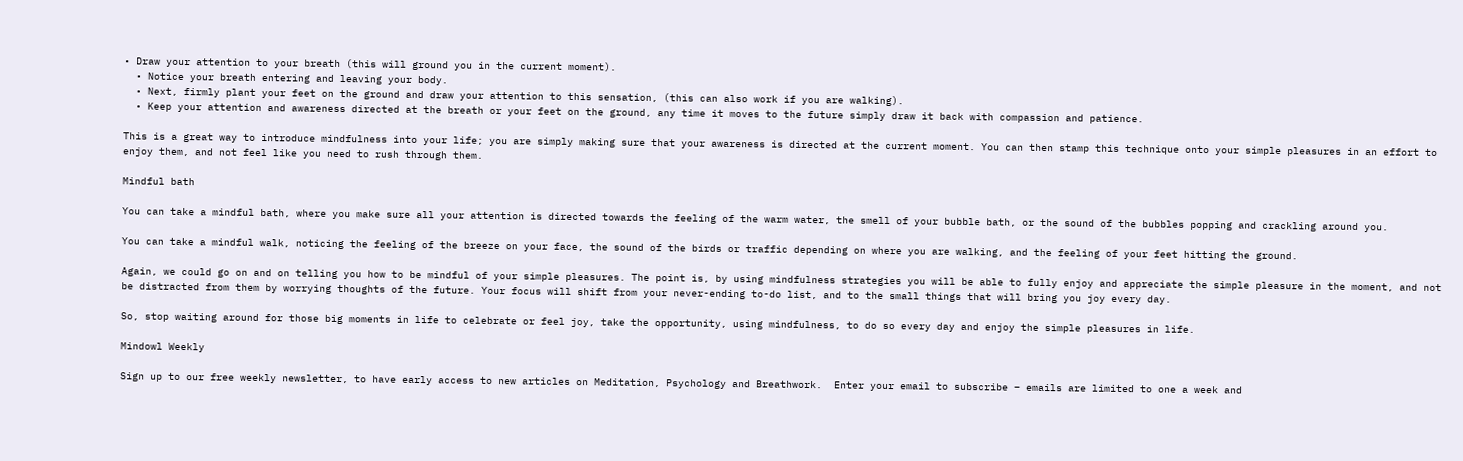• Draw your attention to your breath (this will ground you in the current moment).
  • Notice your breath entering and leaving your body.
  • Next, firmly plant your feet on the ground and draw your attention to this sensation, (this can also work if you are walking).
  • Keep your attention and awareness directed at the breath or your feet on the ground, any time it moves to the future simply draw it back with compassion and patience.

This is a great way to introduce mindfulness into your life; you are simply making sure that your awareness is directed at the current moment. You can then stamp this technique onto your simple pleasures in an effort to enjoy them, and not feel like you need to rush through them.

Mindful bath

You can take a mindful bath, where you make sure all your attention is directed towards the feeling of the warm water, the smell of your bubble bath, or the sound of the bubbles popping and crackling around you.

You can take a mindful walk, noticing the feeling of the breeze on your face, the sound of the birds or traffic depending on where you are walking, and the feeling of your feet hitting the ground.

Again, we could go on and on telling you how to be mindful of your simple pleasures. The point is, by using mindfulness strategies you will be able to fully enjoy and appreciate the simple pleasure in the moment, and not be distracted from them by worrying thoughts of the future. Your focus will shift from your never-ending to-do list, and to the small things that will bring you joy every day.

So, stop waiting around for those big moments in life to celebrate or feel joy, take the opportunity, using mindfulness, to do so every day and enjoy the simple pleasures in life.

Mindowl Weekly

Sign up to our free weekly newsletter, to have early access to new articles on Meditation, Psychology and Breathwork.  Enter your email to subscribe – emails are limited to one a week and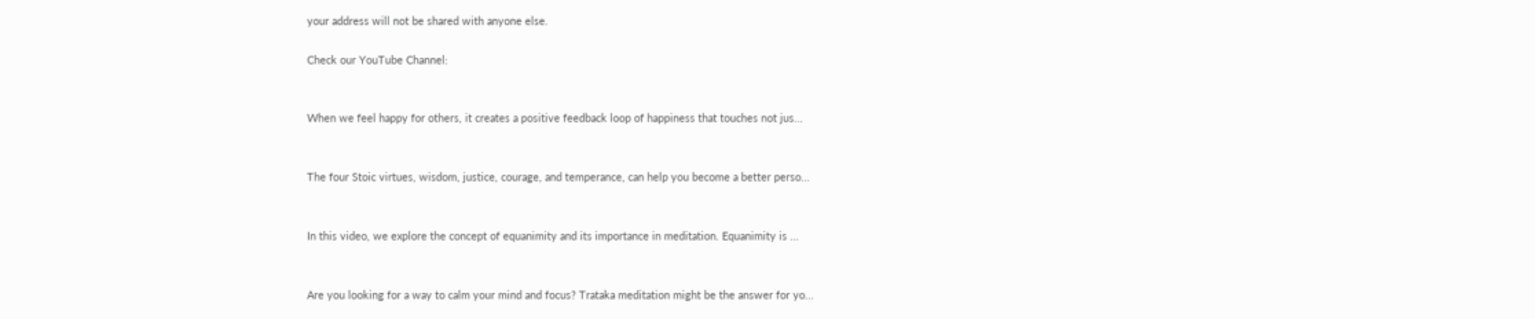your address will not be shared with anyone else.

Check our YouTube Channel:


When we feel happy for others, it creates a positive feedback loop of happiness that touches not jus...


The four Stoic virtues, wisdom, justice, courage, and temperance, can help you become a better perso...


In this video, we explore the concept of equanimity and its importance in meditation. Equanimity is ...


Are you looking for a way to calm your mind and focus? Trataka meditation might be the answer for yo...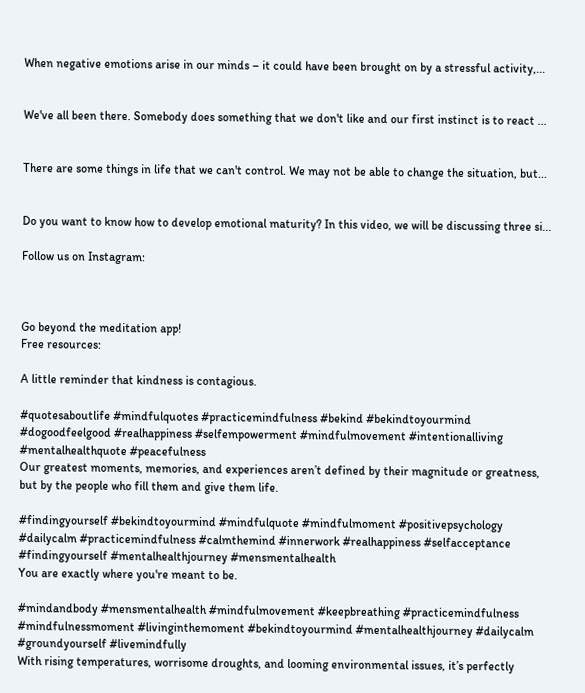When negative emotions arise in our minds – it could have been brought on by a stressful activity,...


We've all been there. Somebody does something that we don't like and our first instinct is to react ...


There are some things in life that we can't control. We may not be able to change the situation, but...


Do you want to know how to develop emotional maturity? In this video, we will be discussing three si...

Follow us on Instagram:



Go beyond the meditation app!
Free resources:

A little reminder that kindness is contagious.

#quotesaboutlife #mindfulquotes #practicemindfulness #bekind #bekindtoyourmind #dogoodfeelgood #realhappiness #selfempowerment #mindfulmovement #intentionalliving #mentalhealthquote #peacefulness
Our greatest moments, memories, and experiences aren’t defined by their magnitude or greatness, but by the people who fill them and give them life.

#findingyourself #bekindtoyourmind #mindfulquote #mindfulmoment #positivepsychology #dailycalm #practicemindfulness #calmthemind #innerwork #realhappiness #selfacceptance #findingyourself #mentalhealthjourney #mensmentalhealth
You are exactly where you're meant to be.

#mindandbody #mensmentalhealth #mindfulmovement #keepbreathing #practicemindfulness #mindfulnessmoment #livinginthemoment #bekindtoyourmind #mentalhealthjourney #dailycalm #groundyourself #livemindfully
With rising temperatures, worrisome droughts, and looming environmental issues, it’s perfectly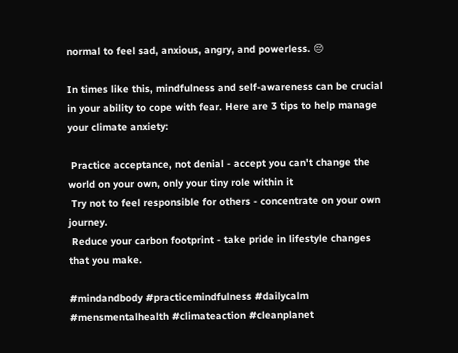normal to feel sad, anxious, angry, and powerless. 😔

In times like this, mindfulness and self-awareness can be crucial in your ability to cope with fear. Here are 3 tips to help manage your climate anxiety:

 Practice acceptance, not denial - accept you can't change the world on your own, only your tiny role within it
 Try not to feel responsible for others - concentrate on your own journey.
 Reduce your carbon footprint - take pride in lifestyle changes that you make.

#mindandbody #practicemindfulness #dailycalm #mensmentalhealth #climateaction #cleanplanet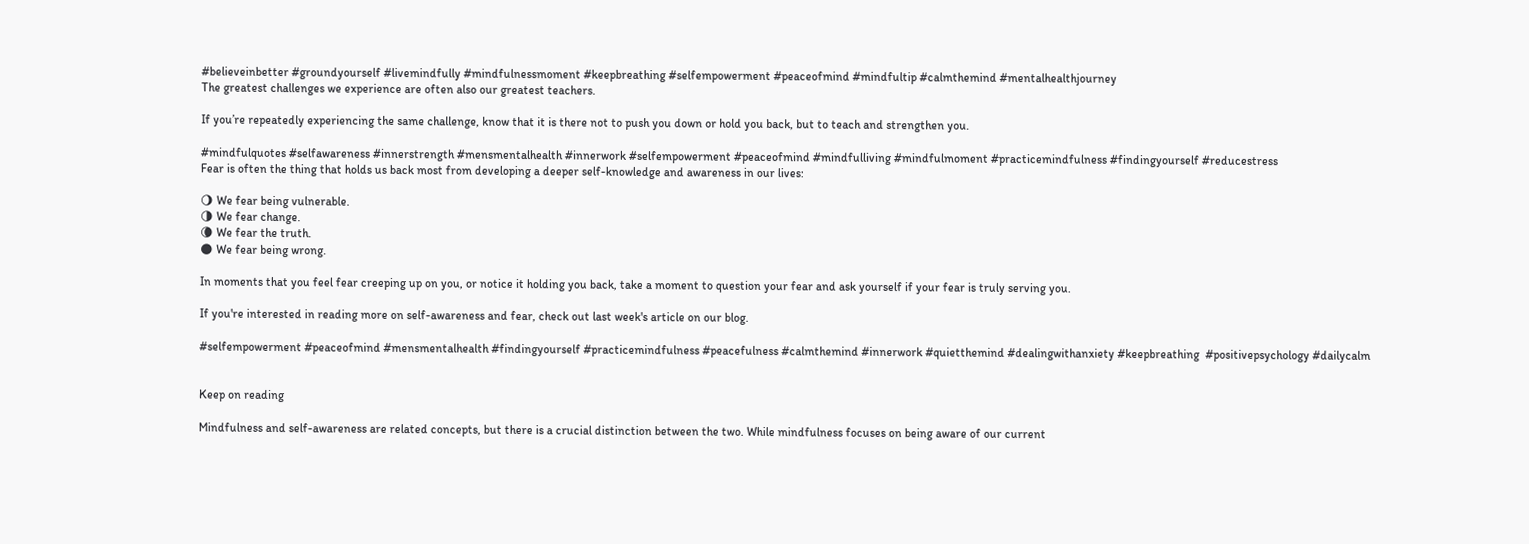#believeinbetter #groundyourself #livemindfully #mindfulnessmoment #keepbreathing #selfempowerment #peaceofmind #mindfultip #calmthemind #mentalhealthjourney
The greatest challenges we experience are often also our greatest teachers.

If you’re repeatedly experiencing the same challenge, know that it is there not to push you down or hold you back, but to teach and strengthen you.

#mindfulquotes #selfawareness #innerstrength #mensmentalhealth #innerwork #selfempowerment #peaceofmind #mindfulliving #mindfulmoment #practicemindfulness #findingyourself #reducestress
Fear is often the thing that holds us back most from developing a deeper self-knowledge and awareness in our lives:

🌖 We fear being vulnerable.
🌗 We fear change.
🌘 We fear the truth.
🌑 We fear being wrong.

In moments that you feel fear creeping up on you, or notice it holding you back, take a moment to question your fear and ask yourself if your fear is truly serving you.

If you're interested in reading more on self-awareness and fear, check out last week's article on our blog.

#selfempowerment #peaceofmind #mensmentalhealth #findingyourself #practicemindfulness #peacefulness #calmthemind #innerwork #quietthemind #dealingwithanxiety #keepbreathing  #positivepsychology #dailycalm


Keep on reading

Mindfulness and self-awareness are related concepts, but there is a crucial distinction between the two. While mindfulness focuses on being aware of our current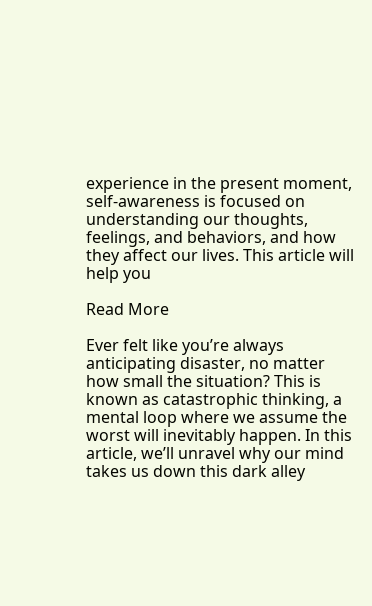experience in the present moment, self-awareness is focused on understanding our thoughts, feelings, and behaviors, and how they affect our lives. This article will help you

Read More

Ever felt like you’re always anticipating disaster, no matter how small the situation? This is known as catastrophic thinking, a mental loop where we assume the worst will inevitably happen. In this article, we’ll unravel why our mind takes us down this dark alley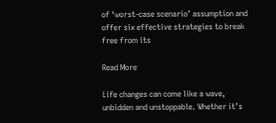of ‘worst-case scenario’ assumption and offer six effective strategies to break free from its

Read More

Life changes can come like a wave, unbidden and unstoppable. Whether it’s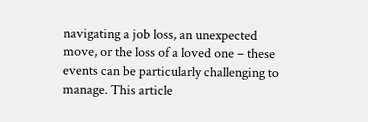navigating a job loss, an unexpected move, or the loss of a loved one – these events can be particularly challenging to manage. This article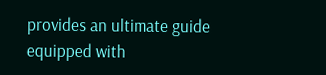provides an ultimate guide equipped with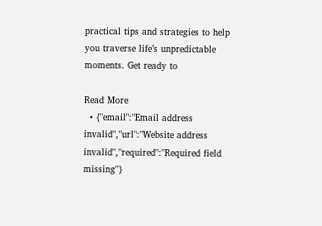practical tips and strategies to help you traverse life’s unpredictable moments. Get ready to

Read More
  • {"email":"Email address invalid","url":"Website address invalid","required":"Required field missing"}